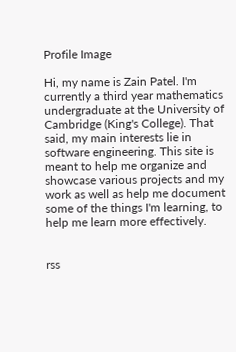Profile Image

Hi, my name is Zain Patel. I'm currently a third year mathematics undergraduate at the University of Cambridge (King's College). That said, my main interests lie in software engineering. This site is meant to help me organize and showcase various projects and my work as well as help me document some of the things I'm learning, to help me learn more effectively.


rss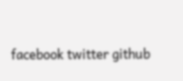facebook twitter github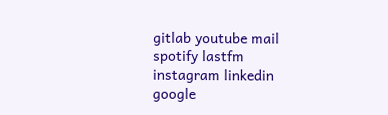gitlab youtube mail spotify lastfm instagram linkedin google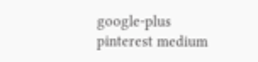google-plus pinterest medium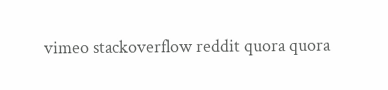vimeo stackoverflow reddit quora quora